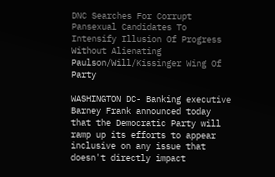DNC Searches For Corrupt Pansexual Candidates To Intensify Illusion Of Progress Without Alienating Paulson/Will/Kissinger Wing Of Party

WASHINGTON DC- Banking executive Barney Frank announced today that the Democratic Party will ramp up its efforts to appear inclusive on any issue that doesn't directly impact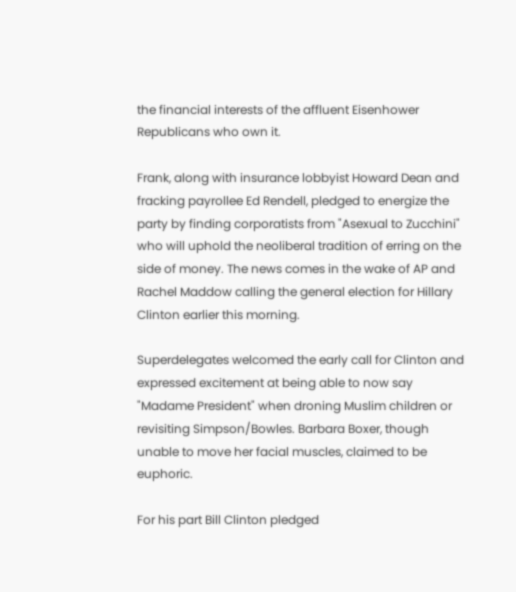the financial interests of the affluent Eisenhower Republicans who own it.

Frank, along with insurance lobbyist Howard Dean and fracking payrollee Ed Rendell, pledged to energize the party by finding corporatists from "Asexual to Zucchini" who will uphold the neoliberal tradition of erring on the side of money. The news comes in the wake of AP and Rachel Maddow calling the general election for Hillary Clinton earlier this morning.

Superdelegates welcomed the early call for Clinton and expressed excitement at being able to now say "Madame President" when droning Muslim children or revisiting Simpson/Bowles. Barbara Boxer, though unable to move her facial muscles, claimed to be euphoric.

For his part Bill Clinton pledged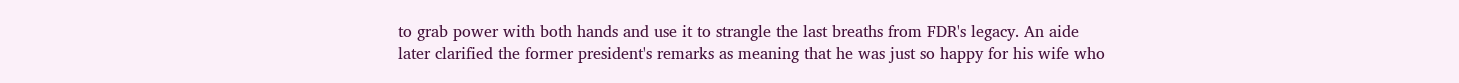to grab power with both hands and use it to strangle the last breaths from FDR's legacy. An aide later clarified the former president's remarks as meaning that he was just so happy for his wife who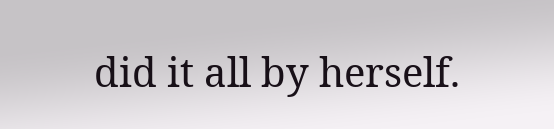did it all by herself.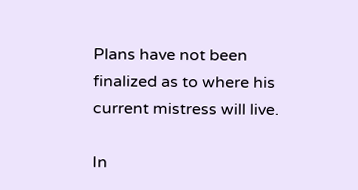Plans have not been finalized as to where his current mistress will live.

In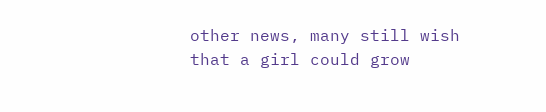other news, many still wish that a girl could grow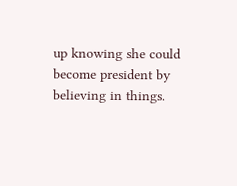up knowing she could become president by believing in things.